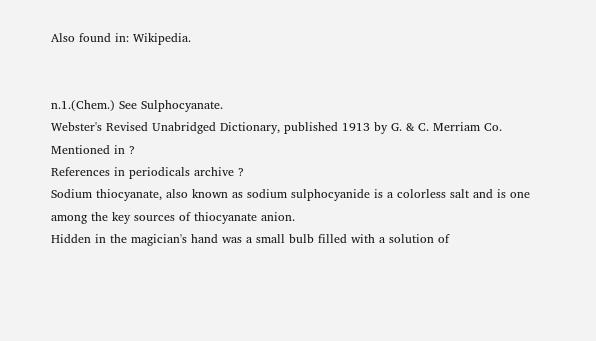Also found in: Wikipedia.


n.1.(Chem.) See Sulphocyanate.
Webster's Revised Unabridged Dictionary, published 1913 by G. & C. Merriam Co.
Mentioned in ?
References in periodicals archive ?
Sodium thiocyanate, also known as sodium sulphocyanide is a colorless salt and is one among the key sources of thiocyanate anion.
Hidden in the magician's hand was a small bulb filled with a solution of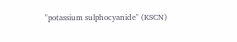"potassium sulphocyanide" (KSCN)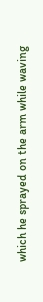which he sprayed on the arm while waving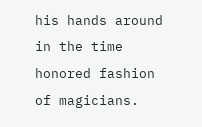his hands around in the time honored fashion of magicians.